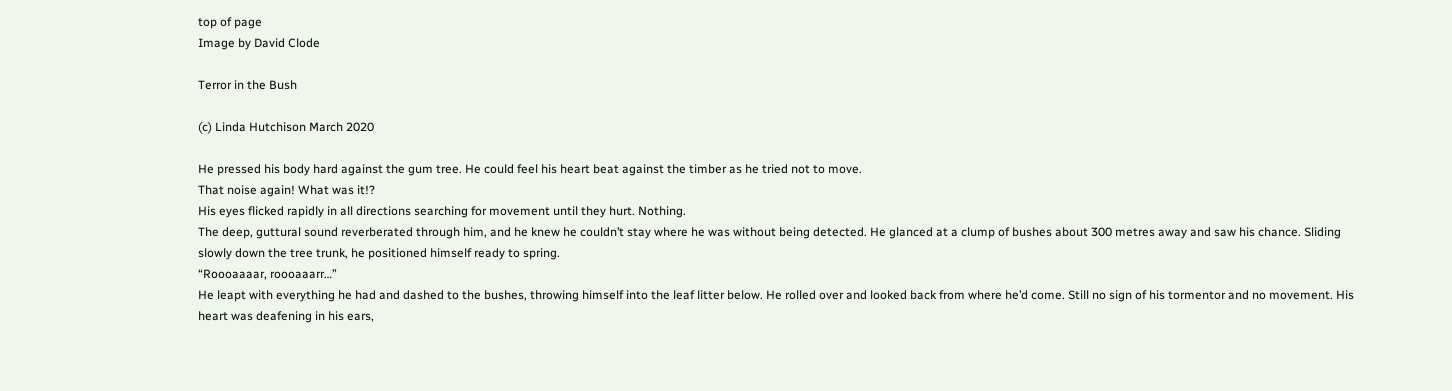top of page
Image by David Clode

Terror in the Bush

(c) Linda Hutchison March 2020

He pressed his body hard against the gum tree. He could feel his heart beat against the timber as he tried not to move.
That noise again! What was it!?
His eyes flicked rapidly in all directions searching for movement until they hurt. Nothing.
The deep, guttural sound reverberated through him, and he knew he couldn’t stay where he was without being detected. He glanced at a clump of bushes about 300 metres away and saw his chance. Sliding slowly down the tree trunk, he positioned himself ready to spring.
“Roooaaaar, roooaaarr…”
He leapt with everything he had and dashed to the bushes, throwing himself into the leaf litter below. He rolled over and looked back from where he’d come. Still no sign of his tormentor and no movement. His heart was deafening in his ears,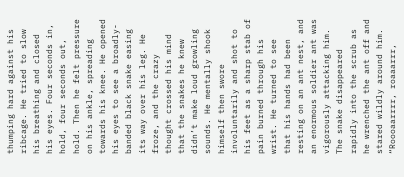thumping hard against his ribcage. He tried to slow his breathing and closed his eyes. Four seconds in, hold, four seconds out, hold. Then he felt pressure on his ankle, spreading towards his knee. He opened his eyes to see a broadly-banded black snake easing its way over his leg. He froze, and the crazy thought crossed his mind that the snakes he knew didn’t make loud growling sounds. He mentally shook himself then swore involuntarily and shot to his feet as a sharp stab of pain burned through his wrist. He turned to see that his hands had been resting on an ant nest, and an enormous soldier ant was vigorously attacking him. The snake disappeared rapidly into the scrub as he wrenched the ant off and stared wildly around him.
“Roooaarrrr, roaaarrr,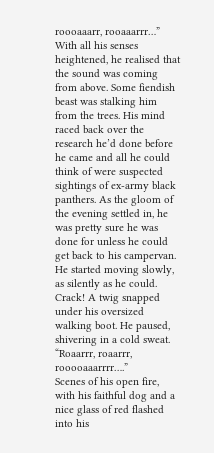roooaaarr, rooaaarrr…”
With all his senses heightened, he realised that the sound was coming from above. Some fiendish beast was stalking him from the trees. His mind raced back over the research he’d done before he came and all he could think of were suspected sightings of ex-army black panthers. As the gloom of the evening settled in, he was pretty sure he was done for unless he could get back to his campervan. He started moving slowly, as silently as he could. Crack! A twig snapped under his oversized walking boot. He paused, shivering in a cold sweat.
“Roaarrr, roaarrr, rooooaaarrrr….”
Scenes of his open fire, with his faithful dog and a nice glass of red flashed into his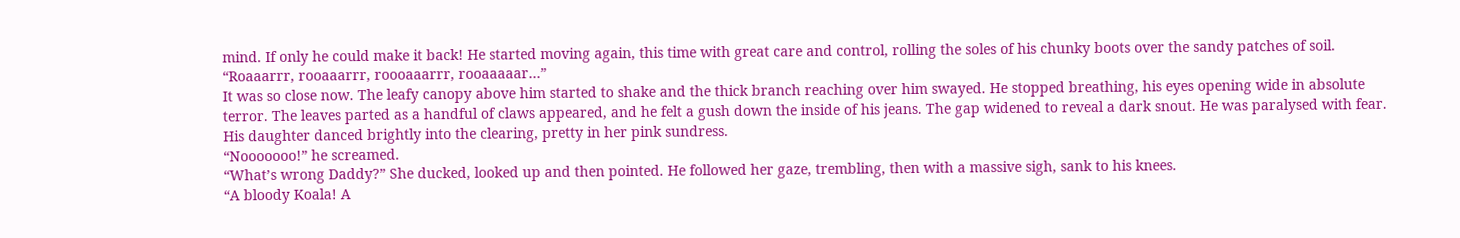mind. If only he could make it back! He started moving again, this time with great care and control, rolling the soles of his chunky boots over the sandy patches of soil.
“Roaaarrr, rooaaarrr, roooaaarrr, rooaaaaar…”
It was so close now. The leafy canopy above him started to shake and the thick branch reaching over him swayed. He stopped breathing, his eyes opening wide in absolute terror. The leaves parted as a handful of claws appeared, and he felt a gush down the inside of his jeans. The gap widened to reveal a dark snout. He was paralysed with fear.
His daughter danced brightly into the clearing, pretty in her pink sundress.
“Nooooooo!” he screamed.
“What’s wrong Daddy?” She ducked, looked up and then pointed. He followed her gaze, trembling, then with a massive sigh, sank to his knees.
“A bloody Koala! A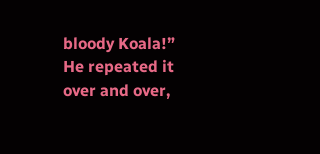bloody Koala!” He repeated it over and over,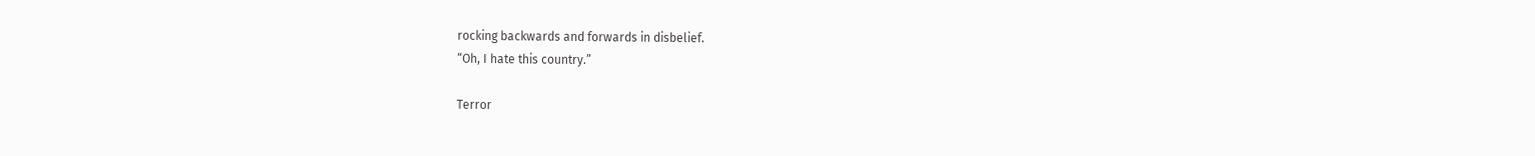rocking backwards and forwards in disbelief.
“Oh, I hate this country.”

Terror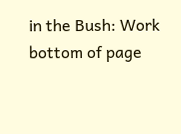in the Bush: Work
bottom of page